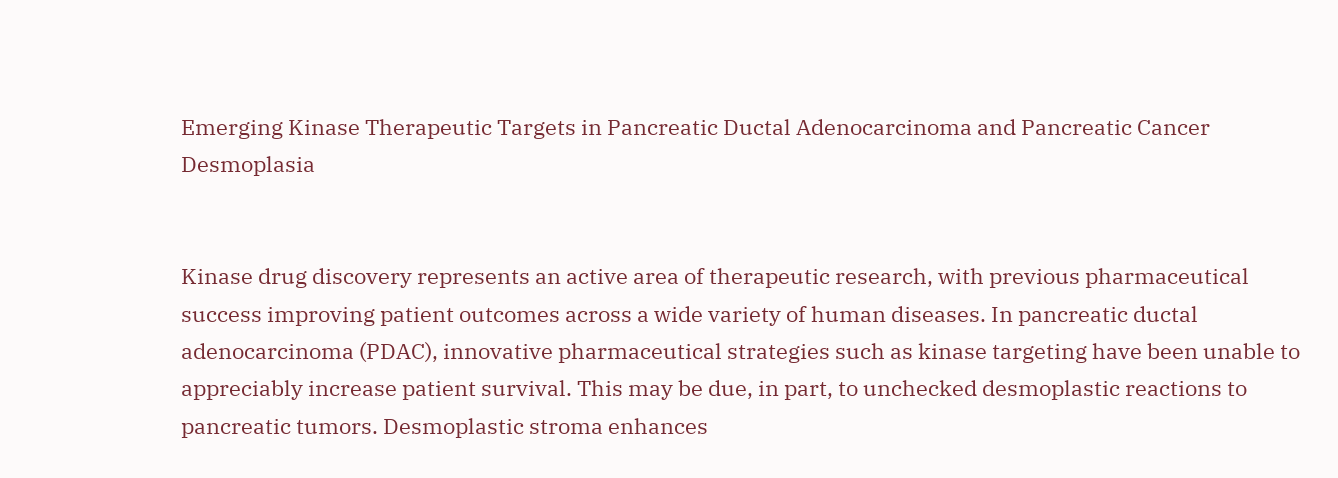Emerging Kinase Therapeutic Targets in Pancreatic Ductal Adenocarcinoma and Pancreatic Cancer Desmoplasia


Kinase drug discovery represents an active area of therapeutic research, with previous pharmaceutical success improving patient outcomes across a wide variety of human diseases. In pancreatic ductal adenocarcinoma (PDAC), innovative pharmaceutical strategies such as kinase targeting have been unable to appreciably increase patient survival. This may be due, in part, to unchecked desmoplastic reactions to pancreatic tumors. Desmoplastic stroma enhances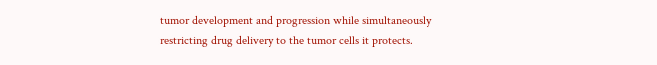tumor development and progression while simultaneously restricting drug delivery to the tumor cells it protects.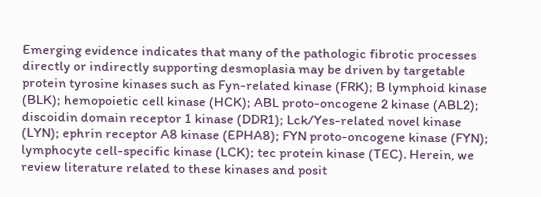Emerging evidence indicates that many of the pathologic fibrotic processes directly or indirectly supporting desmoplasia may be driven by targetable protein tyrosine kinases such as Fyn-related kinase (FRK); B lymphoid kinase (BLK); hemopoietic cell kinase (HCK); ABL proto-oncogene 2 kinase (ABL2); discoidin domain receptor 1 kinase (DDR1); Lck/Yes-related novel kinase (LYN); ephrin receptor A8 kinase (EPHA8); FYN proto-oncogene kinase (FYN); lymphocyte cell-specific kinase (LCK); tec protein kinase (TEC). Herein, we review literature related to these kinases and posit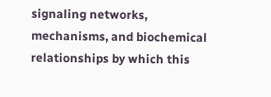signaling networks, mechanisms, and biochemical relationships by which this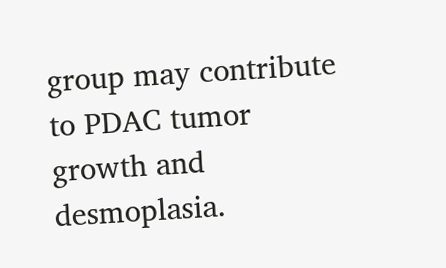group may contribute to PDAC tumor growth and desmoplasia.